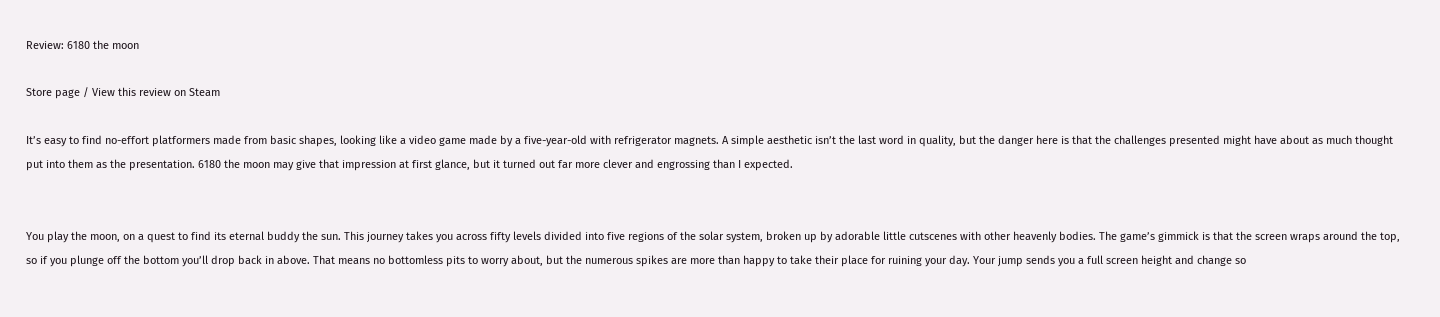Review: 6180 the moon

Store page / View this review on Steam

It’s easy to find no-effort platformers made from basic shapes, looking like a video game made by a five-year-old with refrigerator magnets. A simple aesthetic isn’t the last word in quality, but the danger here is that the challenges presented might have about as much thought put into them as the presentation. 6180 the moon may give that impression at first glance, but it turned out far more clever and engrossing than I expected.


You play the moon, on a quest to find its eternal buddy the sun. This journey takes you across fifty levels divided into five regions of the solar system, broken up by adorable little cutscenes with other heavenly bodies. The game’s gimmick is that the screen wraps around the top, so if you plunge off the bottom you’ll drop back in above. That means no bottomless pits to worry about, but the numerous spikes are more than happy to take their place for ruining your day. Your jump sends you a full screen height and change so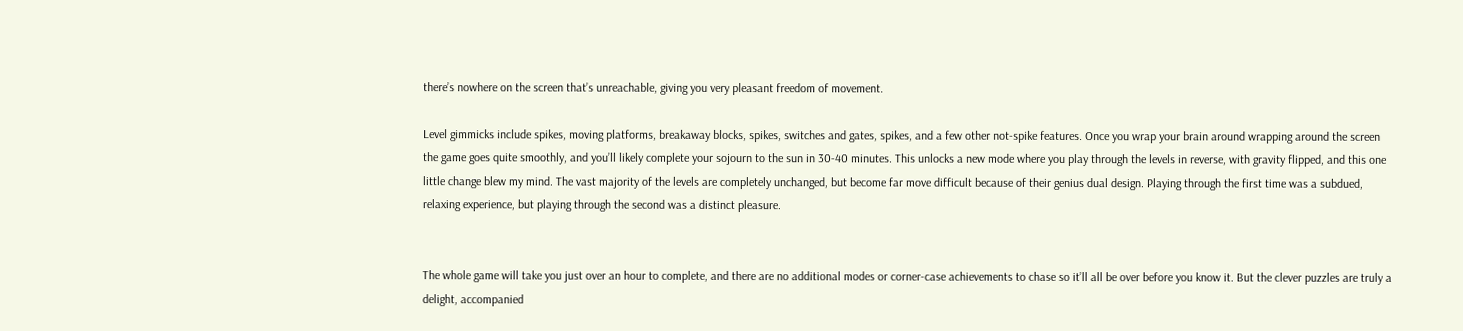there’s nowhere on the screen that’s unreachable, giving you very pleasant freedom of movement.

Level gimmicks include spikes, moving platforms, breakaway blocks, spikes, switches and gates, spikes, and a few other not-spike features. Once you wrap your brain around wrapping around the screen the game goes quite smoothly, and you’ll likely complete your sojourn to the sun in 30-40 minutes. This unlocks a new mode where you play through the levels in reverse, with gravity flipped, and this one little change blew my mind. The vast majority of the levels are completely unchanged, but become far move difficult because of their genius dual design. Playing through the first time was a subdued, relaxing experience, but playing through the second was a distinct pleasure.


The whole game will take you just over an hour to complete, and there are no additional modes or corner-case achievements to chase so it’ll all be over before you know it. But the clever puzzles are truly a delight, accompanied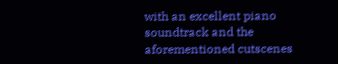with an excellent piano soundtrack and the aforementioned cutscenes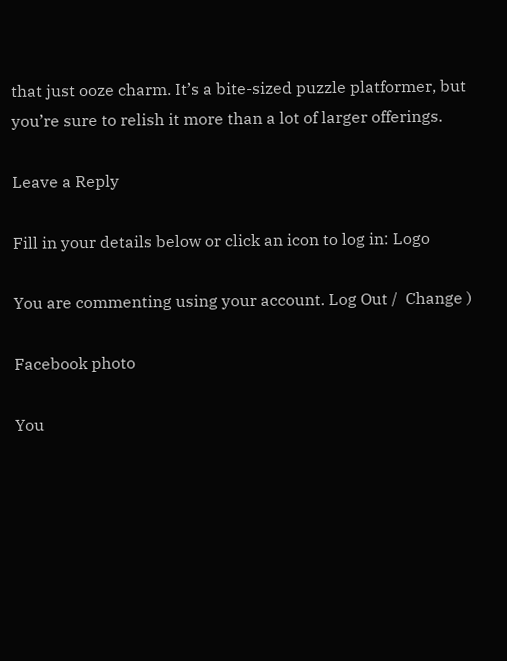that just ooze charm. It’s a bite-sized puzzle platformer, but you’re sure to relish it more than a lot of larger offerings.

Leave a Reply

Fill in your details below or click an icon to log in: Logo

You are commenting using your account. Log Out /  Change )

Facebook photo

You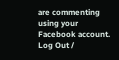are commenting using your Facebook account. Log Out /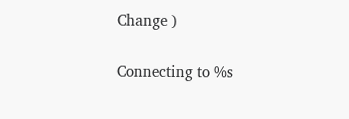Change )

Connecting to %s